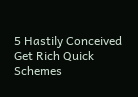5 Hastily Conceived Get Rich Quick Schemes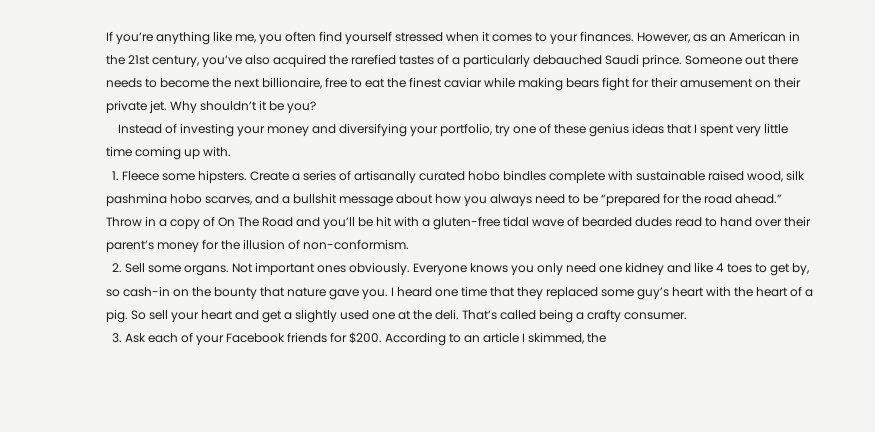If you’re anything like me, you often find yourself stressed when it comes to your finances. However, as an American in the 21st century, you’ve also acquired the rarefied tastes of a particularly debauched Saudi prince. Someone out there needs to become the next billionaire, free to eat the finest caviar while making bears fight for their amusement on their private jet. Why shouldn’t it be you?
    Instead of investing your money and diversifying your portfolio, try one of these genius ideas that I spent very little time coming up with.
  1. Fleece some hipsters. Create a series of artisanally curated hobo bindles complete with sustainable raised wood, silk pashmina hobo scarves, and a bullshit message about how you always need to be “prepared for the road ahead.” Throw in a copy of On The Road and you’ll be hit with a gluten-free tidal wave of bearded dudes read to hand over their parent’s money for the illusion of non-conformism.
  2. Sell some organs. Not important ones obviously. Everyone knows you only need one kidney and like 4 toes to get by, so cash-in on the bounty that nature gave you. I heard one time that they replaced some guy’s heart with the heart of a pig. So sell your heart and get a slightly used one at the deli. That’s called being a crafty consumer.
  3. Ask each of your Facebook friends for $200. According to an article I skimmed, the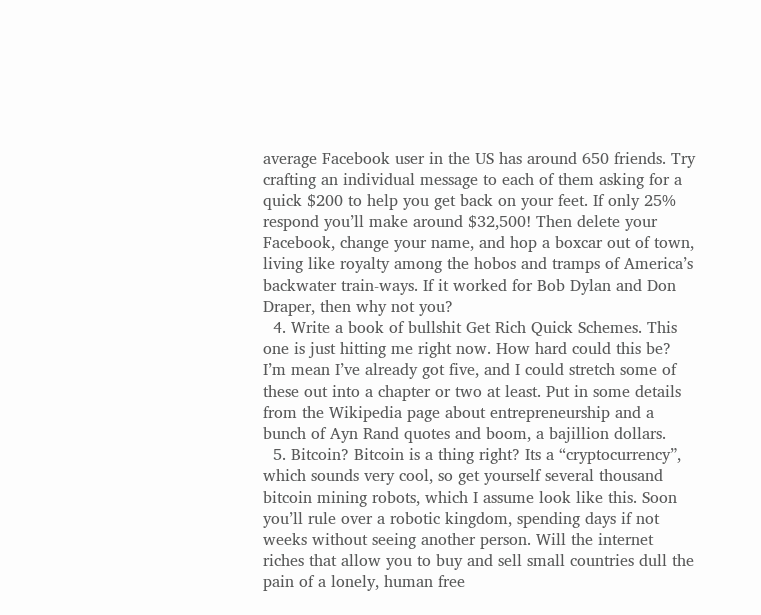average Facebook user in the US has around 650 friends. Try crafting an individual message to each of them asking for a quick $200 to help you get back on your feet. If only 25% respond you’ll make around $32,500! Then delete your Facebook, change your name, and hop a boxcar out of town, living like royalty among the hobos and tramps of America’s backwater train-ways. If it worked for Bob Dylan and Don Draper, then why not you?
  4. Write a book of bullshit Get Rich Quick Schemes. This one is just hitting me right now. How hard could this be? I’m mean I’ve already got five, and I could stretch some of these out into a chapter or two at least. Put in some details from the Wikipedia page about entrepreneurship and a bunch of Ayn Rand quotes and boom, a bajillion dollars.
  5. Bitcoin? Bitcoin is a thing right? Its a “cryptocurrency”, which sounds very cool, so get yourself several thousand bitcoin mining robots, which I assume look like this. Soon you’ll rule over a robotic kingdom, spending days if not weeks without seeing another person. Will the internet riches that allow you to buy and sell small countries dull the pain of a lonely, human free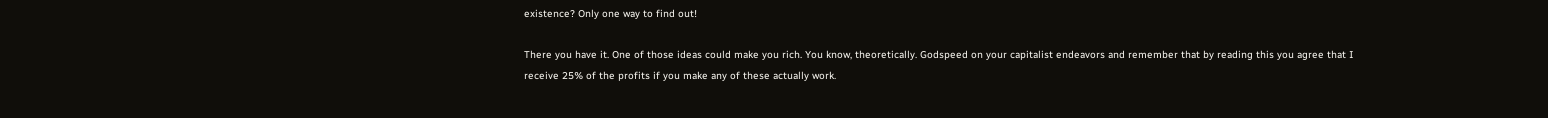existence? Only one way to find out!

There you have it. One of those ideas could make you rich. You know, theoretically. Godspeed on your capitalist endeavors and remember that by reading this you agree that I receive 25% of the profits if you make any of these actually work.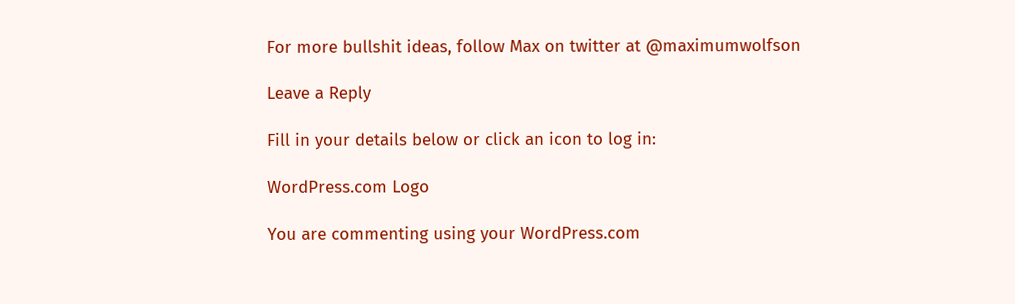For more bullshit ideas, follow Max on twitter at @maximumwolfson

Leave a Reply

Fill in your details below or click an icon to log in:

WordPress.com Logo

You are commenting using your WordPress.com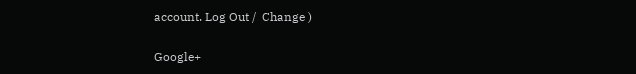account. Log Out /  Change )

Google+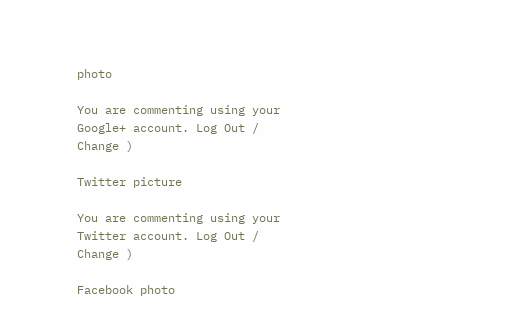photo

You are commenting using your Google+ account. Log Out /  Change )

Twitter picture

You are commenting using your Twitter account. Log Out /  Change )

Facebook photo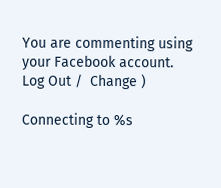You are commenting using your Facebook account. Log Out /  Change )

Connecting to %s